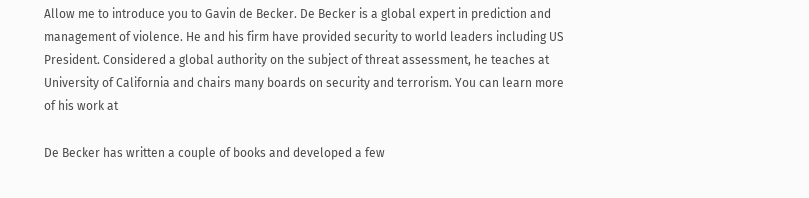Allow me to introduce you to Gavin de Becker. De Becker is a global expert in prediction and management of violence. He and his firm have provided security to world leaders including US President. Considered a global authority on the subject of threat assessment, he teaches at University of California and chairs many boards on security and terrorism. You can learn more of his work at

De Becker has written a couple of books and developed a few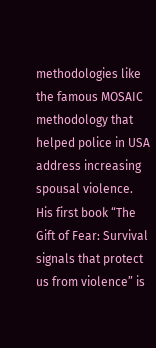methodologies like the famous MOSAIC methodology that helped police in USA address increasing spousal violence. His first book “The Gift of Fear: Survival signals that protect us from violence” is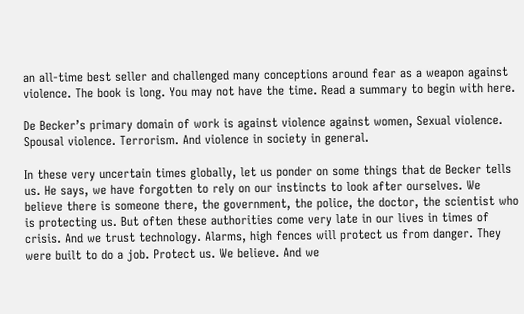an all-time best seller and challenged many conceptions around fear as a weapon against violence. The book is long. You may not have the time. Read a summary to begin with here.

De Becker’s primary domain of work is against violence against women, Sexual violence. Spousal violence. Terrorism. And violence in society in general.

In these very uncertain times globally, let us ponder on some things that de Becker tells us. He says, we have forgotten to rely on our instincts to look after ourselves. We believe there is someone there, the government, the police, the doctor, the scientist who is protecting us. But often these authorities come very late in our lives in times of crisis. And we trust technology. Alarms, high fences will protect us from danger. They were built to do a job. Protect us. We believe. And we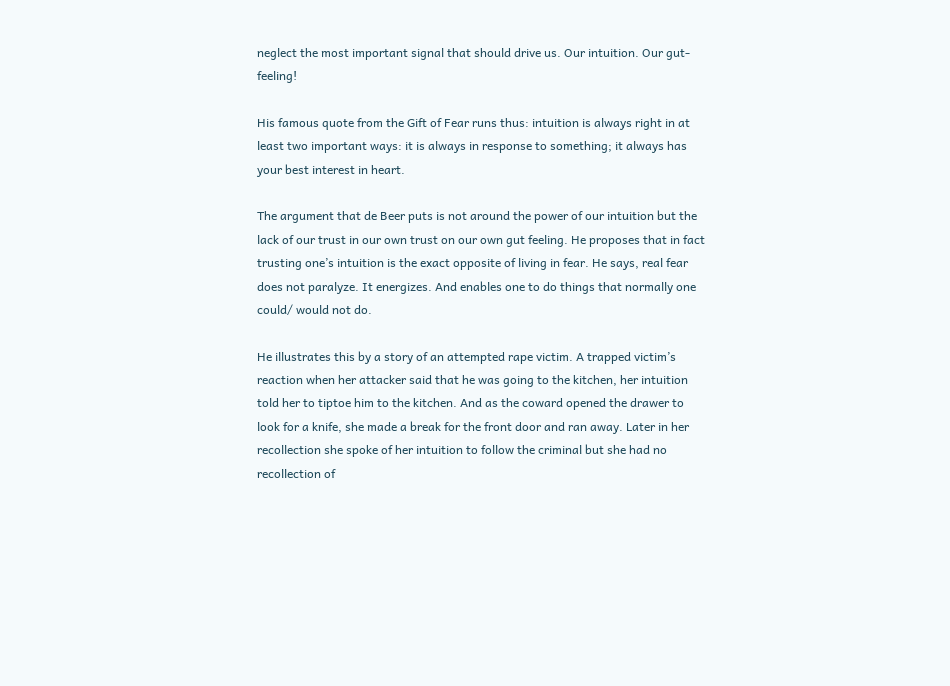neglect the most important signal that should drive us. Our intuition. Our gut-feeling!

His famous quote from the Gift of Fear runs thus: intuition is always right in at least two important ways: it is always in response to something; it always has your best interest in heart.

The argument that de Beer puts is not around the power of our intuition but the lack of our trust in our own trust on our own gut feeling. He proposes that in fact trusting one’s intuition is the exact opposite of living in fear. He says, real fear does not paralyze. It energizes. And enables one to do things that normally one could/ would not do.

He illustrates this by a story of an attempted rape victim. A trapped victim’s reaction when her attacker said that he was going to the kitchen, her intuition told her to tiptoe him to the kitchen. And as the coward opened the drawer to look for a knife, she made a break for the front door and ran away. Later in her recollection she spoke of her intuition to follow the criminal but she had no recollection of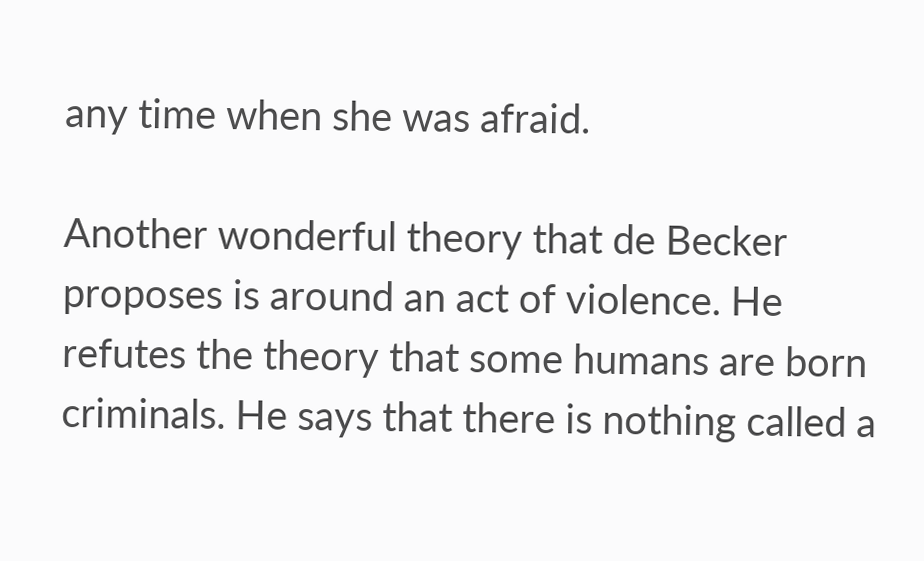any time when she was afraid.

Another wonderful theory that de Becker proposes is around an act of violence. He refutes the theory that some humans are born criminals. He says that there is nothing called a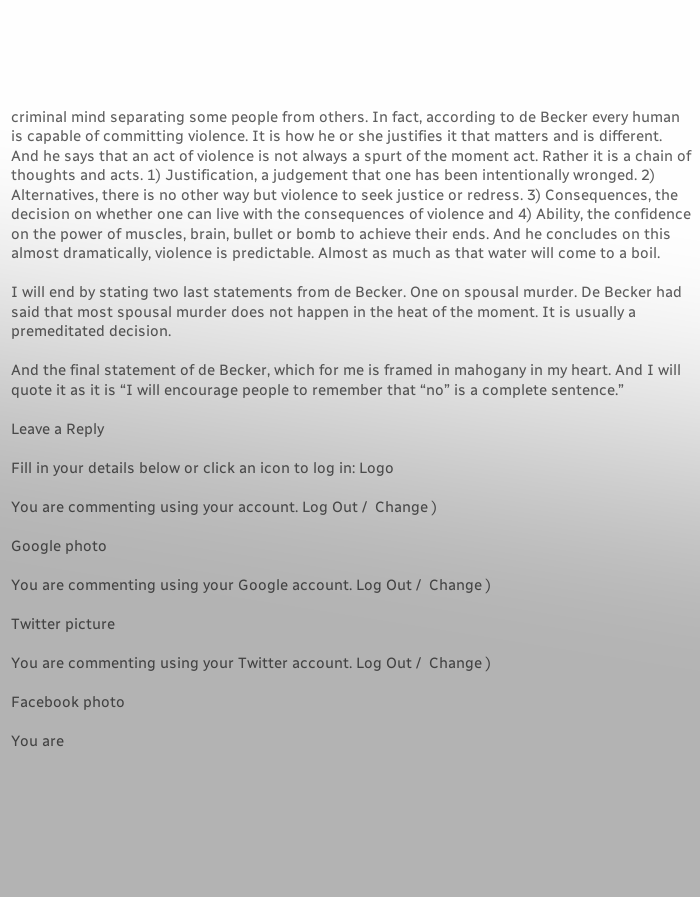criminal mind separating some people from others. In fact, according to de Becker every human is capable of committing violence. It is how he or she justifies it that matters and is different. And he says that an act of violence is not always a spurt of the moment act. Rather it is a chain of thoughts and acts. 1) Justification, a judgement that one has been intentionally wronged. 2) Alternatives, there is no other way but violence to seek justice or redress. 3) Consequences, the decision on whether one can live with the consequences of violence and 4) Ability, the confidence on the power of muscles, brain, bullet or bomb to achieve their ends. And he concludes on this almost dramatically, violence is predictable. Almost as much as that water will come to a boil.

I will end by stating two last statements from de Becker. One on spousal murder. De Becker had said that most spousal murder does not happen in the heat of the moment. It is usually a premeditated decision.

And the final statement of de Becker, which for me is framed in mahogany in my heart. And I will quote it as it is “I will encourage people to remember that “no” is a complete sentence.”

Leave a Reply

Fill in your details below or click an icon to log in: Logo

You are commenting using your account. Log Out /  Change )

Google photo

You are commenting using your Google account. Log Out /  Change )

Twitter picture

You are commenting using your Twitter account. Log Out /  Change )

Facebook photo

You are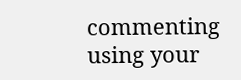commenting using your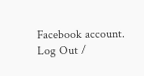Facebook account. Log Out /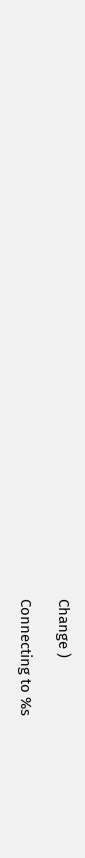Change )

Connecting to %s